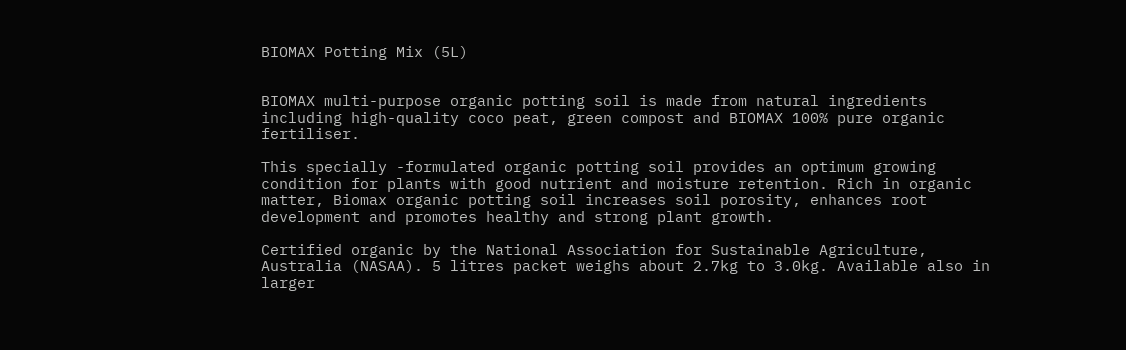BIOMAX Potting Mix (5L)


BIOMAX multi-purpose organic potting soil is made from natural ingredients including high-quality coco peat, green compost and BIOMAX 100% pure organic fertiliser.

This specially -formulated organic potting soil provides an optimum growing condition for plants with good nutrient and moisture retention. Rich in organic matter, Biomax organic potting soil increases soil porosity, enhances root development and promotes healthy and strong plant growth.

Certified organic by the National Association for Sustainable Agriculture, Australia (NASAA). 5 litres packet weighs about 2.7kg to 3.0kg. Available also in larger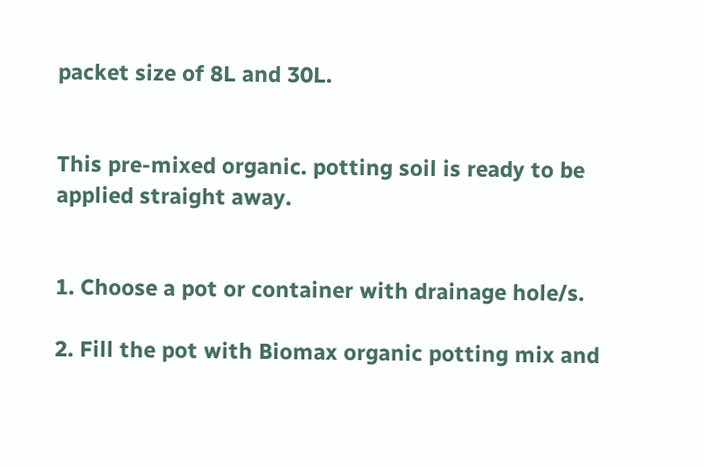packet size of 8L and 30L.


This pre-mixed organic. potting soil is ready to be applied straight away.


1. Choose a pot or container with drainage hole/s.

2. Fill the pot with Biomax organic potting mix and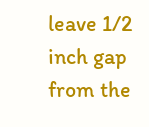leave 1/2 inch gap from the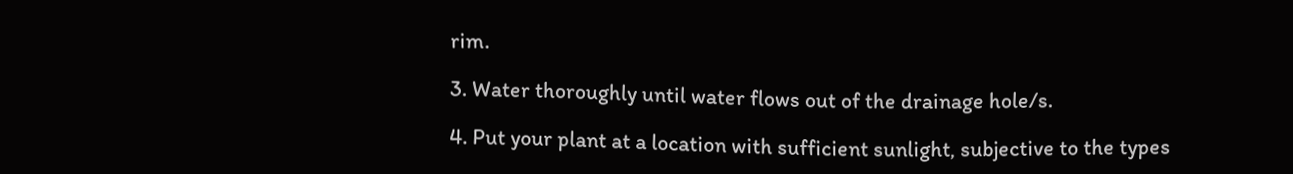rim.

3. Water thoroughly until water flows out of the drainage hole/s.

4. Put your plant at a location with sufficient sunlight, subjective to the types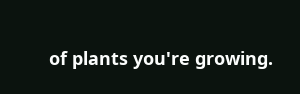of plants you're growing.